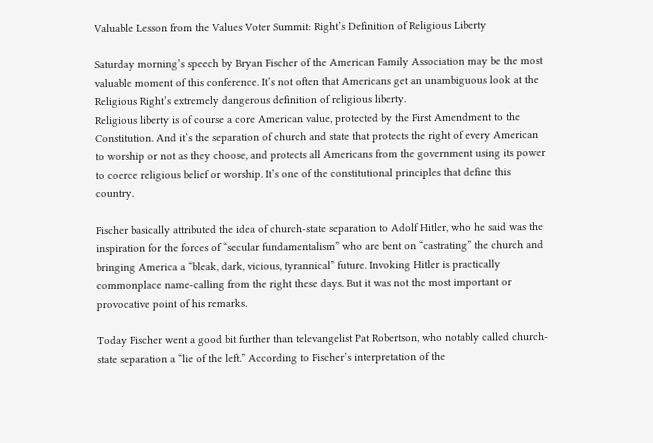Valuable Lesson from the Values Voter Summit: Right’s Definition of Religious Liberty

Saturday morning’s speech by Bryan Fischer of the American Family Association may be the most valuable moment of this conference. It’s not often that Americans get an unambiguous look at the Religious Right’s extremely dangerous definition of religious liberty.
Religious liberty is of course a core American value, protected by the First Amendment to the Constitution. And it’s the separation of church and state that protects the right of every American to worship or not as they choose, and protects all Americans from the government using its power to coerce religious belief or worship. It’s one of the constitutional principles that define this country.

Fischer basically attributed the idea of church-state separation to Adolf Hitler, who he said was the inspiration for the forces of “secular fundamentalism” who are bent on “castrating” the church and bringing America a “bleak, dark, vicious, tyrannical” future. Invoking Hitler is practically commonplace name-calling from the right these days. But it was not the most important or provocative point of his remarks.

Today Fischer went a good bit further than televangelist Pat Robertson, who notably called church-state separation a “lie of the left.” According to Fischer’s interpretation of the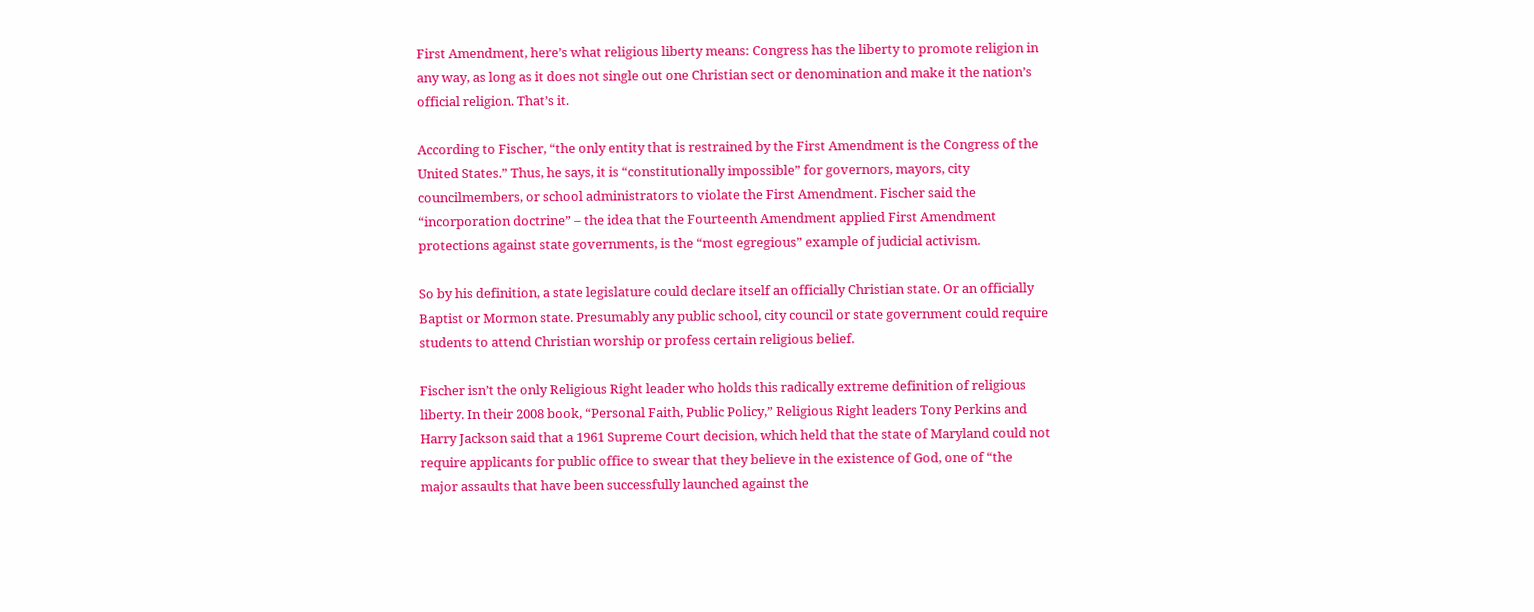First Amendment, here’s what religious liberty means: Congress has the liberty to promote religion in any way, as long as it does not single out one Christian sect or denomination and make it the nation’s official religion. That’s it.

According to Fischer, “the only entity that is restrained by the First Amendment is the Congress of the United States.” Thus, he says, it is “constitutionally impossible” for governors, mayors, city councilmembers, or school administrators to violate the First Amendment. Fischer said the “incorporation doctrine” – the idea that the Fourteenth Amendment applied First Amendment protections against state governments, is the “most egregious” example of judicial activism.

So by his definition, a state legislature could declare itself an officially Christian state. Or an officially Baptist or Mormon state. Presumably any public school, city council or state government could require students to attend Christian worship or profess certain religious belief.

Fischer isn’t the only Religious Right leader who holds this radically extreme definition of religious liberty. In their 2008 book, “Personal Faith, Public Policy,” Religious Right leaders Tony Perkins and Harry Jackson said that a 1961 Supreme Court decision, which held that the state of Maryland could not require applicants for public office to swear that they believe in the existence of God, one of “the major assaults that have been successfully launched against the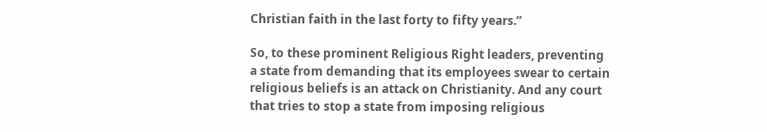Christian faith in the last forty to fifty years.”

So, to these prominent Religious Right leaders, preventing a state from demanding that its employees swear to certain religious beliefs is an attack on Christianity. And any court that tries to stop a state from imposing religious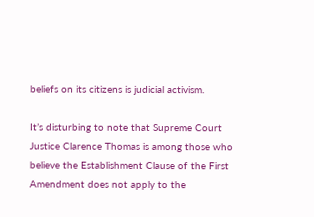beliefs on its citizens is judicial activism.

It’s disturbing to note that Supreme Court Justice Clarence Thomas is among those who believe the Establishment Clause of the First Amendment does not apply to the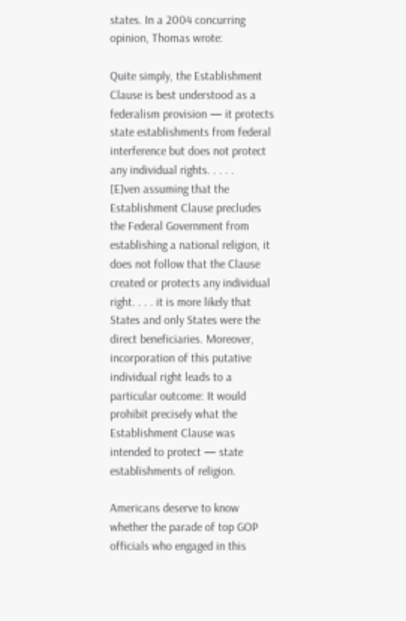states. In a 2004 concurring opinion, Thomas wrote:

Quite simply, the Establishment Clause is best understood as a federalism provision — it protects state establishments from federal interference but does not protect any individual rights. . . . .
[E]ven assuming that the Establishment Clause precludes the Federal Government from establishing a national religion, it does not follow that the Clause created or protects any individual right. . . . it is more likely that States and only States were the direct beneficiaries. Moreover, incorporation of this putative individual right leads to a particular outcome: It would prohibit precisely what the Establishment Clause was intended to protect — state establishments of religion.

Americans deserve to know whether the parade of top GOP officials who engaged in this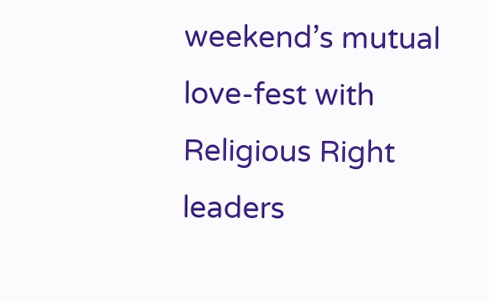weekend’s mutual love-fest with Religious Right leaders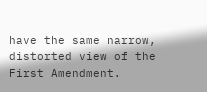have the same narrow, distorted view of the First Amendment.